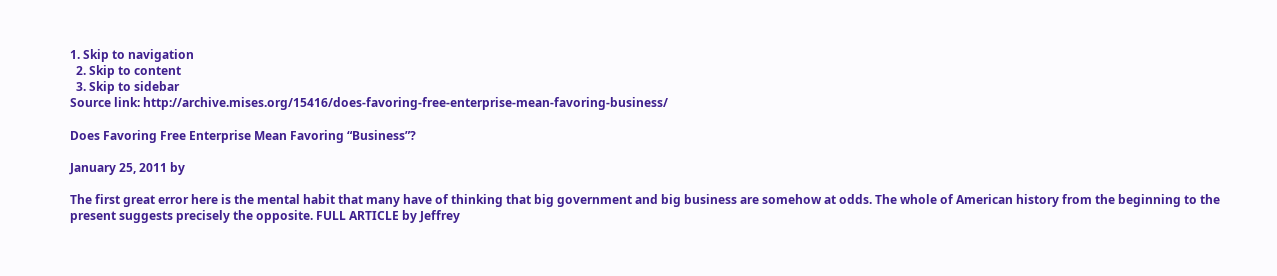1. Skip to navigation
  2. Skip to content
  3. Skip to sidebar
Source link: http://archive.mises.org/15416/does-favoring-free-enterprise-mean-favoring-business/

Does Favoring Free Enterprise Mean Favoring “Business”?

January 25, 2011 by

The first great error here is the mental habit that many have of thinking that big government and big business are somehow at odds. The whole of American history from the beginning to the present suggests precisely the opposite. FULL ARTICLE by Jeffrey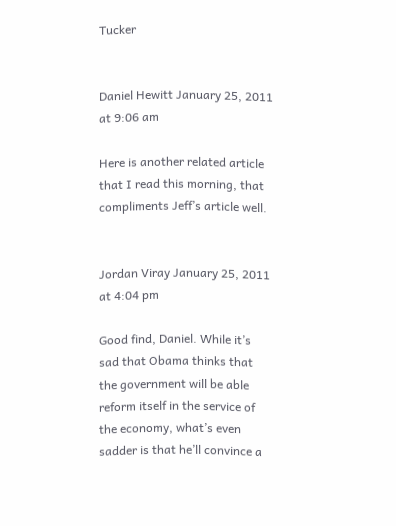Tucker


Daniel Hewitt January 25, 2011 at 9:06 am

Here is another related article that I read this morning, that compliments Jeff’s article well.


Jordan Viray January 25, 2011 at 4:04 pm

Good find, Daniel. While it’s sad that Obama thinks that the government will be able reform itself in the service of the economy, what’s even sadder is that he’ll convince a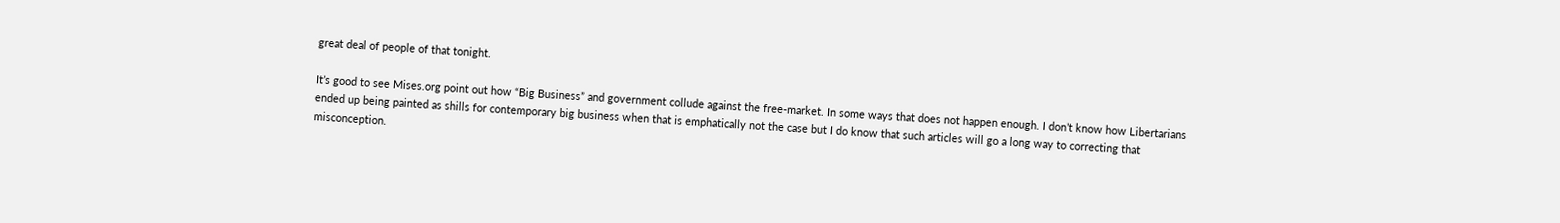great deal of people of that tonight.

It’s good to see Mises.org point out how “Big Business” and government collude against the free-market. In some ways that does not happen enough. I don’t know how Libertarians ended up being painted as shills for contemporary big business when that is emphatically not the case but I do know that such articles will go a long way to correcting that misconception.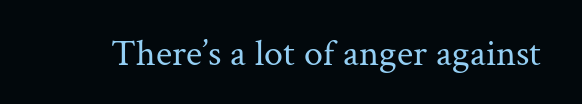There’s a lot of anger against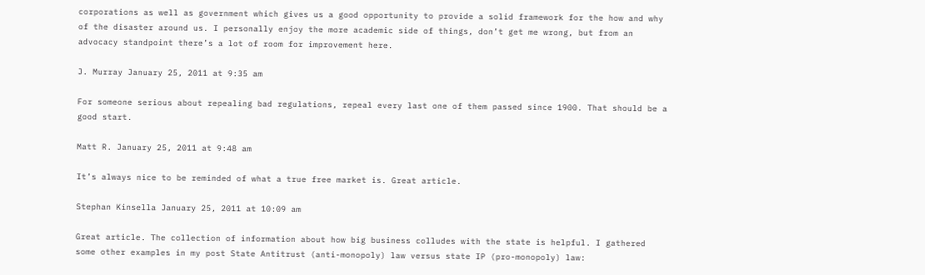corporations as well as government which gives us a good opportunity to provide a solid framework for the how and why of the disaster around us. I personally enjoy the more academic side of things, don’t get me wrong, but from an advocacy standpoint there’s a lot of room for improvement here.

J. Murray January 25, 2011 at 9:35 am

For someone serious about repealing bad regulations, repeal every last one of them passed since 1900. That should be a good start.

Matt R. January 25, 2011 at 9:48 am

It’s always nice to be reminded of what a true free market is. Great article.

Stephan Kinsella January 25, 2011 at 10:09 am

Great article. The collection of information about how big business colludes with the state is helpful. I gathered some other examples in my post State Antitrust (anti-monopoly) law versus state IP (pro-monopoly) law: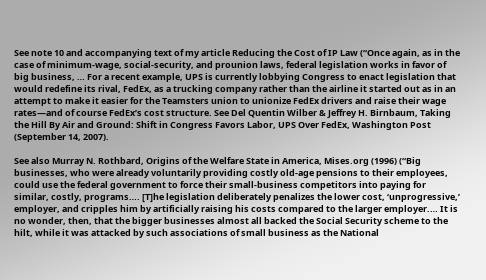See note 10 and accompanying text of my article Reducing the Cost of IP Law (“Once again, as in the case of minimum-wage, social-security, and prounion laws, federal legislation works in favor of big business, … For a recent example, UPS is currently lobbying Congress to enact legislation that would redefine its rival, FedEx, as a trucking company rather than the airline it started out as in an attempt to make it easier for the Teamsters union to unionize FedEx drivers and raise their wage rates—and of course FedEx’s cost structure. See Del Quentin Wilber & Jeffrey H. Birnbaum, Taking the Hill By Air and Ground: Shift in Congress Favors Labor, UPS Over FedEx, Washington Post (September 14, 2007).

See also Murray N. Rothbard, Origins of the Welfare State in America, Mises.org (1996) (“Big businesses, who were already voluntarily providing costly old-age pensions to their employees, could use the federal government to force their small-business competitors into paying for similar, costly, programs…. [T]he legislation deliberately penalizes the lower cost, ‘unprogressive,’ employer, and cripples him by artificially raising his costs compared to the larger employer.… It is no wonder, then, that the bigger businesses almost all backed the Social Security scheme to the hilt, while it was attacked by such associations of small business as the National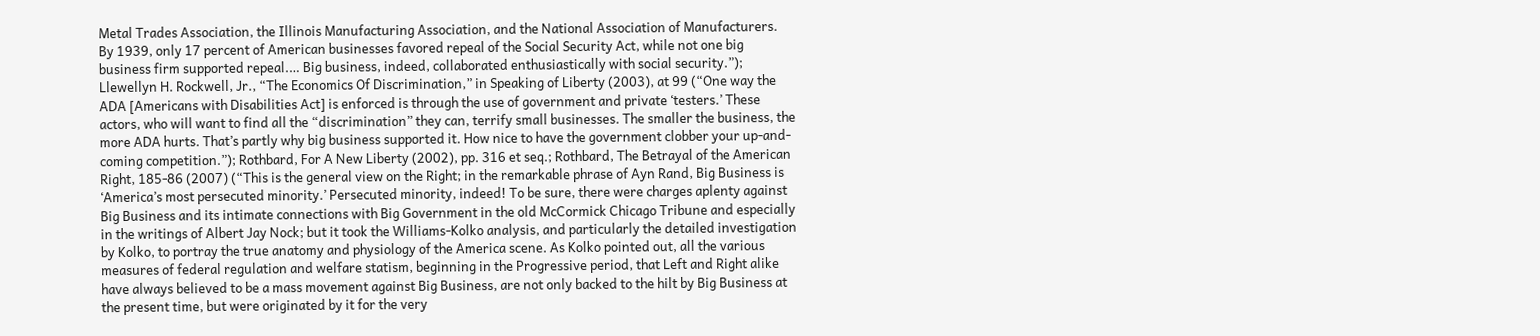Metal Trades Association, the Illinois Manufacturing Association, and the National Association of Manufacturers. By 1939, only 17 percent of American businesses favored repeal of the Social Security Act, while not one big business firm supported repeal.… Big business, indeed, collaborated enthusiastically with social security.”); Llewellyn H. Rockwell, Jr., “The Economics Of Discrimination,” in Speaking of Liberty (2003), at 99 (“One way the ADA [Americans with Disabilities Act] is enforced is through the use of government and private ‘testers.’ These actors, who will want to find all the “discrimination” they can, terrify small businesses. The smaller the business, the more ADA hurts. That’s partly why big business supported it. How nice to have the government clobber your up-and-coming competition.”); Rothbard, For A New Liberty (2002), pp. 316 et seq.; Rothbard, The Betrayal of the American Right, 185-86 (2007) (“This is the general view on the Right; in the remarkable phrase of Ayn Rand, Big Business is ‘America’s most persecuted minority.’ Persecuted minority, indeed! To be sure, there were charges aplenty against Big Business and its intimate connections with Big Government in the old McCormick Chicago Tribune and especially in the writings of Albert Jay Nock; but it took the Williams-Kolko analysis, and particularly the detailed investigation by Kolko, to portray the true anatomy and physiology of the America scene. As Kolko pointed out, all the various measures of federal regulation and welfare statism, beginning in the Progressive period, that Left and Right alike have always believed to be a mass movement against Big Business, are not only backed to the hilt by Big Business at the present time, but were originated by it for the very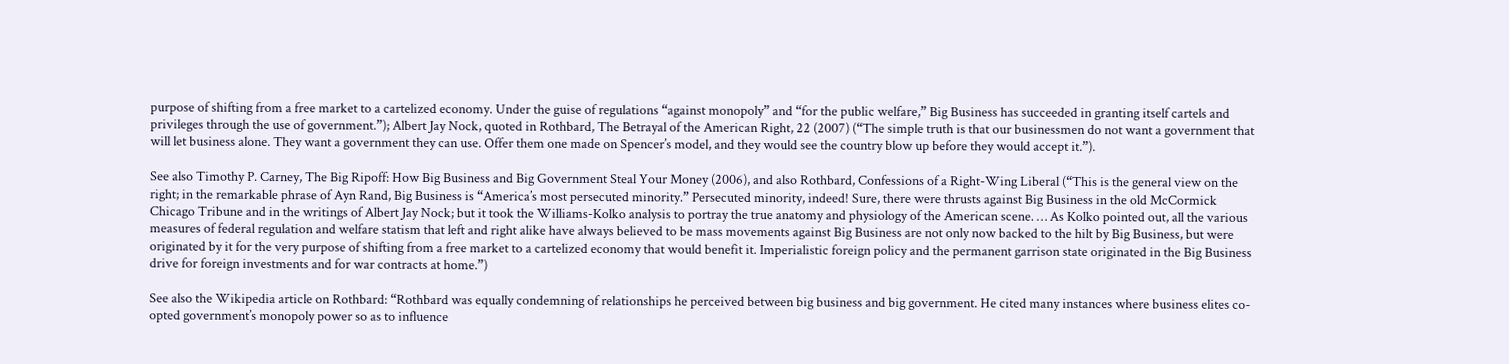purpose of shifting from a free market to a cartelized economy. Under the guise of regulations “against monopoly” and “for the public welfare,” Big Business has succeeded in granting itself cartels and privileges through the use of government.”); Albert Jay Nock, quoted in Rothbard, The Betrayal of the American Right, 22 (2007) (“The simple truth is that our businessmen do not want a government that will let business alone. They want a government they can use. Offer them one made on Spencer’s model, and they would see the country blow up before they would accept it.”).

See also Timothy P. Carney, The Big Ripoff: How Big Business and Big Government Steal Your Money (2006), and also Rothbard, Confessions of a Right-Wing Liberal (“This is the general view on the right; in the remarkable phrase of Ayn Rand, Big Business is “America’s most persecuted minority.” Persecuted minority, indeed! Sure, there were thrusts against Big Business in the old McCormick Chicago Tribune and in the writings of Albert Jay Nock; but it took the Williams-Kolko analysis to portray the true anatomy and physiology of the American scene. … As Kolko pointed out, all the various measures of federal regulation and welfare statism that left and right alike have always believed to be mass movements against Big Business are not only now backed to the hilt by Big Business, but were originated by it for the very purpose of shifting from a free market to a cartelized economy that would benefit it. Imperialistic foreign policy and the permanent garrison state originated in the Big Business drive for foreign investments and for war contracts at home.”)

See also the Wikipedia article on Rothbard: “Rothbard was equally condemning of relationships he perceived between big business and big government. He cited many instances where business elites co-opted government’s monopoly power so as to influence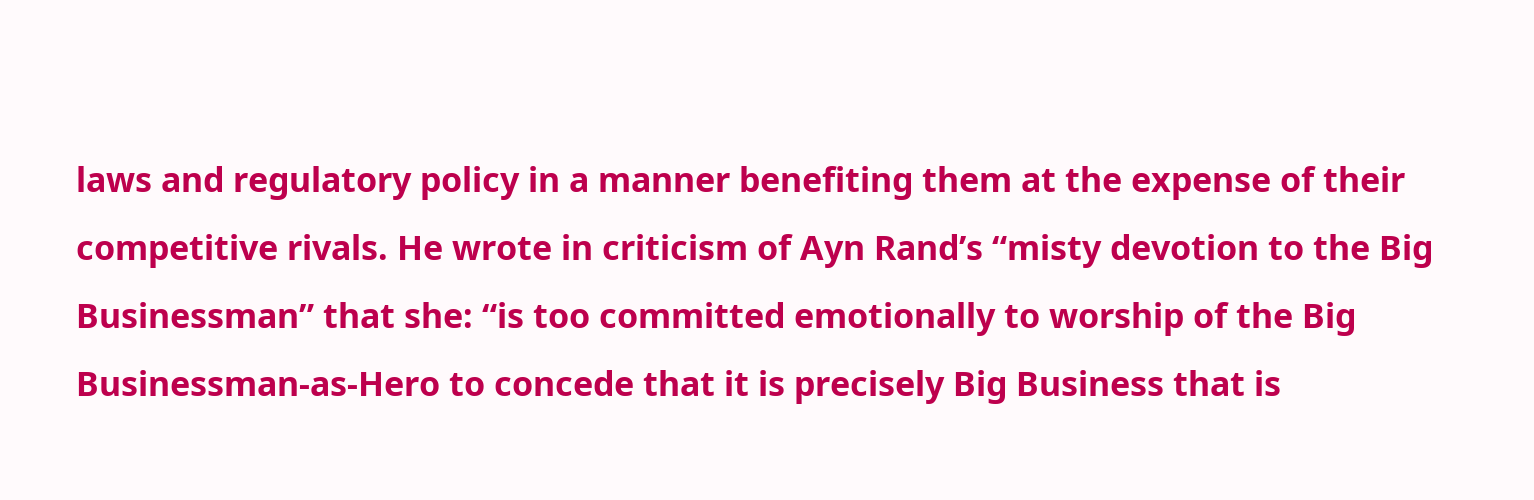laws and regulatory policy in a manner benefiting them at the expense of their competitive rivals. He wrote in criticism of Ayn Rand’s “misty devotion to the Big Businessman” that she: “is too committed emotionally to worship of the Big Businessman-as-Hero to concede that it is precisely Big Business that is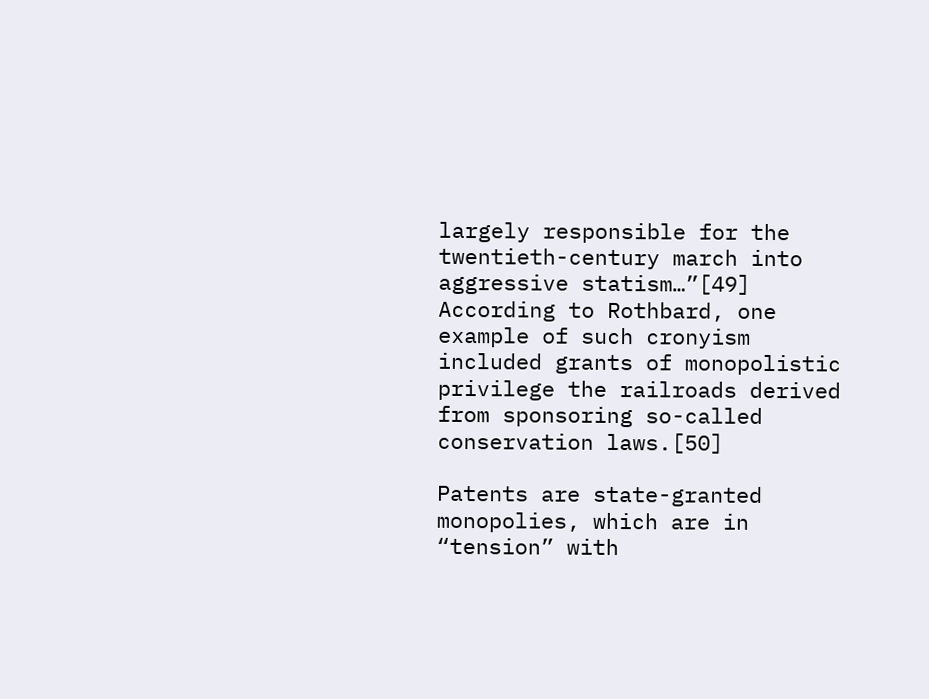largely responsible for the twentieth-century march into aggressive statism…”[49] According to Rothbard, one example of such cronyism included grants of monopolistic privilege the railroads derived from sponsoring so-called conservation laws.[50]

Patents are state-granted monopolies, which are in “tension” with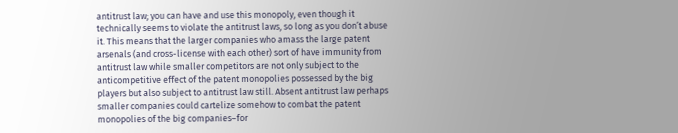antitrust law; you can have and use this monopoly, even though it technically seems to violate the antitrust laws, so long as you don’t abuse it. This means that the larger companies who amass the large patent arsenals (and cross-license with each other) sort of have immunity from antitrust law while smaller competitors are not only subject to the anticompetitive effect of the patent monopolies possessed by the big players but also subject to antitrust law still. Absent antitrust law perhaps smaller companies could cartelize somehow to combat the patent monopolies of the big companies–for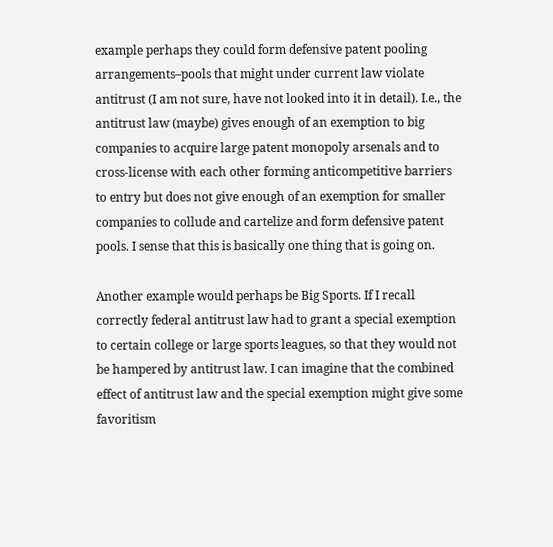example perhaps they could form defensive patent pooling arrangements–pools that might under current law violate antitrust (I am not sure, have not looked into it in detail). I.e., the antitrust law (maybe) gives enough of an exemption to big companies to acquire large patent monopoly arsenals and to cross-license with each other forming anticompetitive barriers to entry but does not give enough of an exemption for smaller companies to collude and cartelize and form defensive patent pools. I sense that this is basically one thing that is going on.

Another example would perhaps be Big Sports. If I recall correctly federal antitrust law had to grant a special exemption to certain college or large sports leagues, so that they would not be hampered by antitrust law. I can imagine that the combined effect of antitrust law and the special exemption might give some favoritism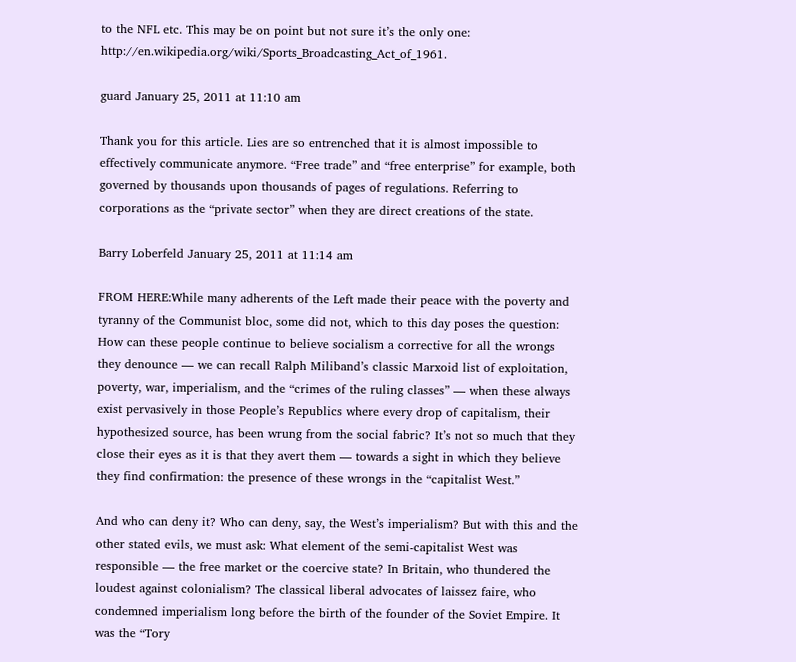to the NFL etc. This may be on point but not sure it’s the only one: http://en.wikipedia.org/wiki/Sports_Broadcasting_Act_of_1961.

guard January 25, 2011 at 11:10 am

Thank you for this article. Lies are so entrenched that it is almost impossible to effectively communicate anymore. “Free trade” and “free enterprise” for example, both governed by thousands upon thousands of pages of regulations. Referring to corporations as the “private sector” when they are direct creations of the state.

Barry Loberfeld January 25, 2011 at 11:14 am

FROM HERE:While many adherents of the Left made their peace with the poverty and tyranny of the Communist bloc, some did not, which to this day poses the question: How can these people continue to believe socialism a corrective for all the wrongs they denounce — we can recall Ralph Miliband’s classic Marxoid list of exploitation, poverty, war, imperialism, and the “crimes of the ruling classes” — when these always exist pervasively in those People’s Republics where every drop of capitalism, their hypothesized source, has been wrung from the social fabric? It’s not so much that they close their eyes as it is that they avert them — towards a sight in which they believe they find confirmation: the presence of these wrongs in the “capitalist West.”

And who can deny it? Who can deny, say, the West’s imperialism? But with this and the other stated evils, we must ask: What element of the semi-capitalist West was responsible — the free market or the coercive state? In Britain, who thundered the loudest against colonialism? The classical liberal advocates of laissez faire, who condemned imperialism long before the birth of the founder of the Soviet Empire. It was the “Tory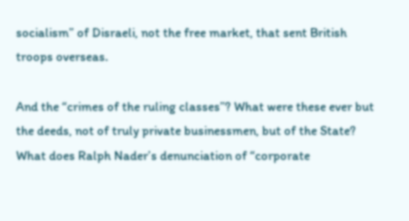socialism” of Disraeli, not the free market, that sent British troops overseas.

And the “crimes of the ruling classes”? What were these ever but the deeds, not of truly private businessmen, but of the State? What does Ralph Nader’s denunciation of “corporate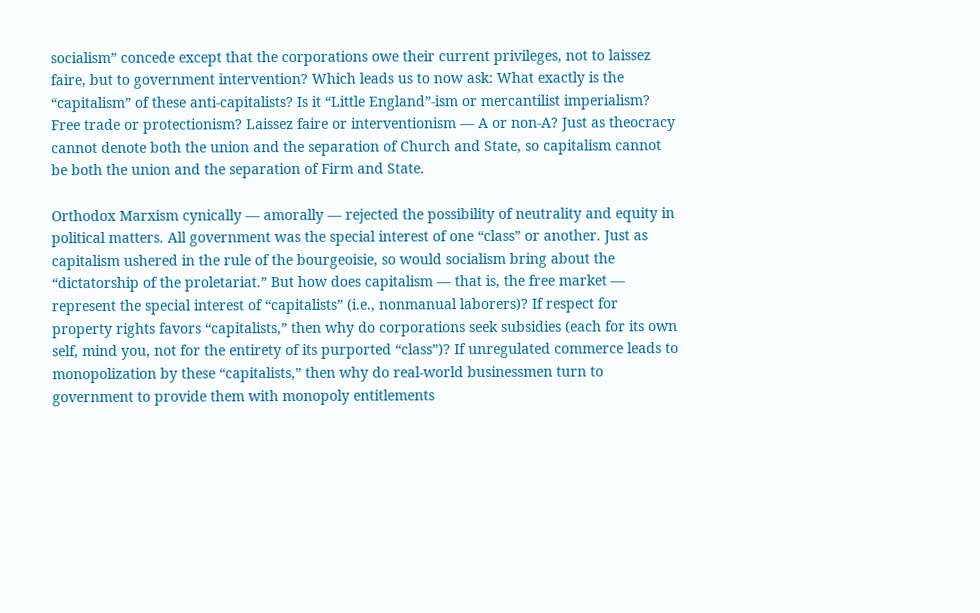socialism” concede except that the corporations owe their current privileges, not to laissez faire, but to government intervention? Which leads us to now ask: What exactly is the “capitalism” of these anti-capitalists? Is it “Little England”-ism or mercantilist imperialism? Free trade or protectionism? Laissez faire or interventionism — A or non-A? Just as theocracy cannot denote both the union and the separation of Church and State, so capitalism cannot be both the union and the separation of Firm and State.

Orthodox Marxism cynically — amorally — rejected the possibility of neutrality and equity in political matters. All government was the special interest of one “class” or another. Just as capitalism ushered in the rule of the bourgeoisie, so would socialism bring about the “dictatorship of the proletariat.” But how does capitalism — that is, the free market — represent the special interest of “capitalists” (i.e., nonmanual laborers)? If respect for property rights favors “capitalists,” then why do corporations seek subsidies (each for its own self, mind you, not for the entirety of its purported “class”)? If unregulated commerce leads to monopolization by these “capitalists,” then why do real-world businessmen turn to government to provide them with monopoly entitlements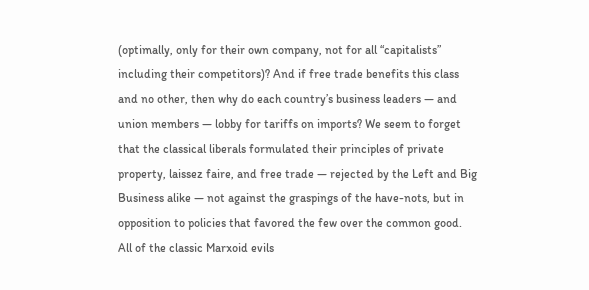(optimally, only for their own company, not for all “capitalists” including their competitors)? And if free trade benefits this class and no other, then why do each country’s business leaders — and union members — lobby for tariffs on imports? We seem to forget that the classical liberals formulated their principles of private property, laissez faire, and free trade — rejected by the Left and Big Business alike — not against the graspings of the have-nots, but in opposition to policies that favored the few over the common good. All of the classic Marxoid evils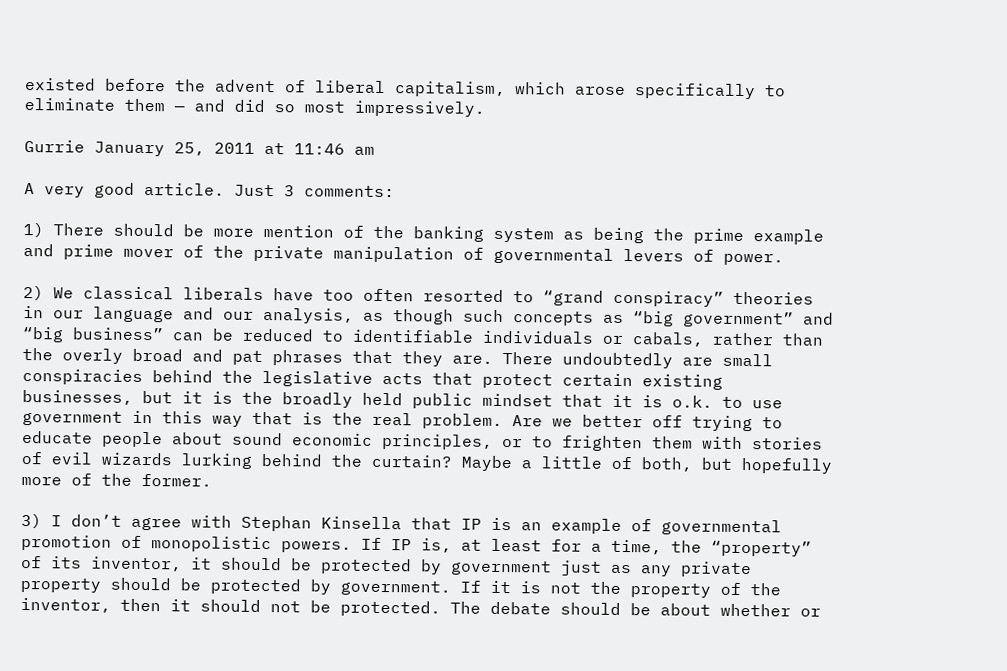existed before the advent of liberal capitalism, which arose specifically to eliminate them — and did so most impressively.

Gurrie January 25, 2011 at 11:46 am

A very good article. Just 3 comments:

1) There should be more mention of the banking system as being the prime example and prime mover of the private manipulation of governmental levers of power.

2) We classical liberals have too often resorted to “grand conspiracy” theories in our language and our analysis, as though such concepts as “big government” and “big business” can be reduced to identifiable individuals or cabals, rather than the overly broad and pat phrases that they are. There undoubtedly are small conspiracies behind the legislative acts that protect certain existing businesses, but it is the broadly held public mindset that it is o.k. to use government in this way that is the real problem. Are we better off trying to educate people about sound economic principles, or to frighten them with stories of evil wizards lurking behind the curtain? Maybe a little of both, but hopefully more of the former.

3) I don’t agree with Stephan Kinsella that IP is an example of governmental promotion of monopolistic powers. If IP is, at least for a time, the “property” of its inventor, it should be protected by government just as any private property should be protected by government. If it is not the property of the inventor, then it should not be protected. The debate should be about whether or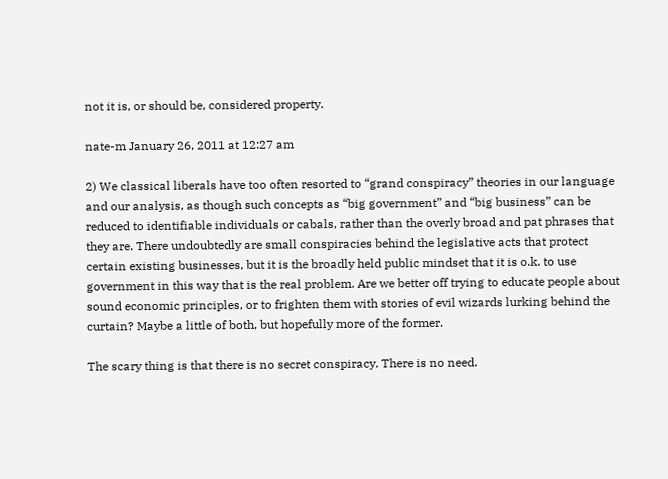not it is, or should be, considered property.

nate-m January 26, 2011 at 12:27 am

2) We classical liberals have too often resorted to “grand conspiracy” theories in our language and our analysis, as though such concepts as “big government” and “big business” can be reduced to identifiable individuals or cabals, rather than the overly broad and pat phrases that they are. There undoubtedly are small conspiracies behind the legislative acts that protect certain existing businesses, but it is the broadly held public mindset that it is o.k. to use government in this way that is the real problem. Are we better off trying to educate people about sound economic principles, or to frighten them with stories of evil wizards lurking behind the curtain? Maybe a little of both, but hopefully more of the former.

The scary thing is that there is no secret conspiracy. There is no need.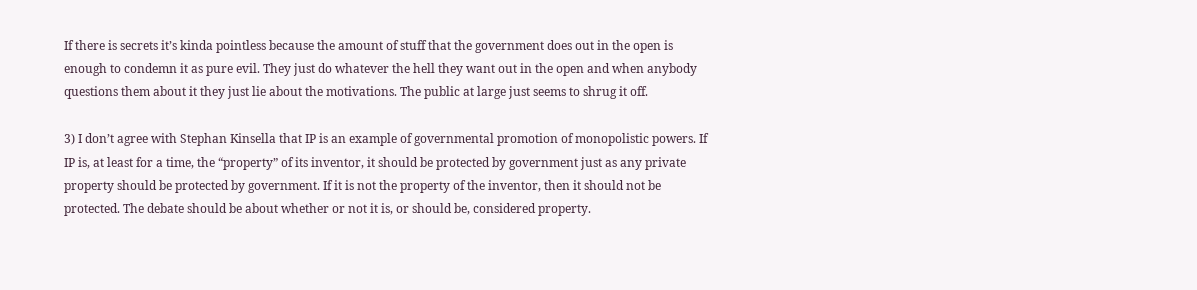If there is secrets it’s kinda pointless because the amount of stuff that the government does out in the open is enough to condemn it as pure evil. They just do whatever the hell they want out in the open and when anybody questions them about it they just lie about the motivations. The public at large just seems to shrug it off.

3) I don’t agree with Stephan Kinsella that IP is an example of governmental promotion of monopolistic powers. If IP is, at least for a time, the “property” of its inventor, it should be protected by government just as any private property should be protected by government. If it is not the property of the inventor, then it should not be protected. The debate should be about whether or not it is, or should be, considered property.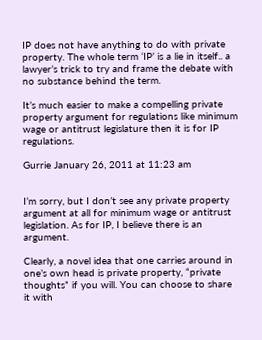IP does not have anything to do with private property. The whole term ‘IP’ is a lie in itself.. a lawyer’s trick to try and frame the debate with no substance behind the term.

It’s much easier to make a compelling private property argument for regulations like minimum wage or antitrust legislature then it is for IP regulations.

Gurrie January 26, 2011 at 11:23 am


I’m sorry, but I don’t see any private property argument at all for minimum wage or antitrust legislation. As for IP, I believe there is an argument.

Clearly, a novel idea that one carries around in one’s own head is private property, “private thoughts” if you will. You can choose to share it with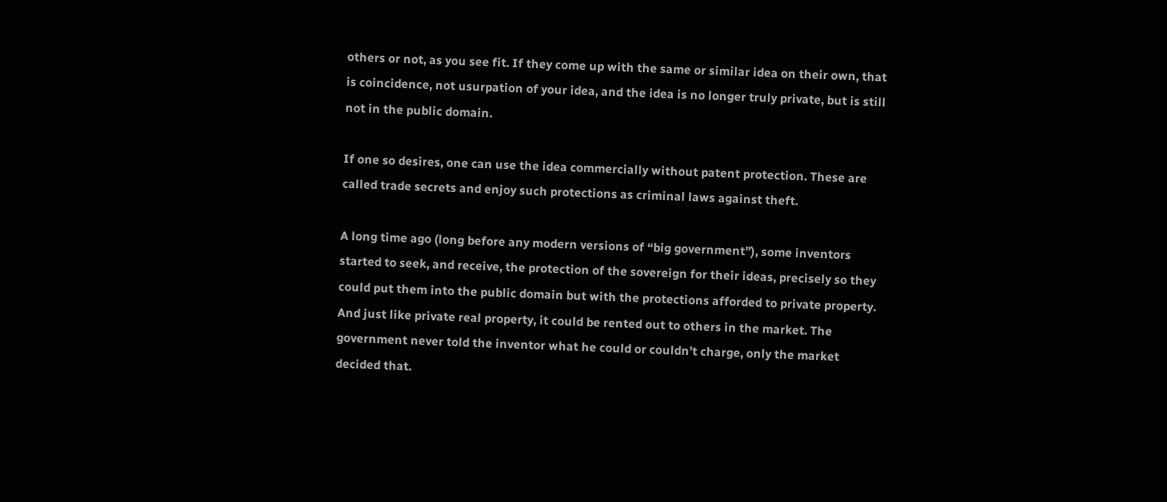others or not, as you see fit. If they come up with the same or similar idea on their own, that is coincidence, not usurpation of your idea, and the idea is no longer truly private, but is still not in the public domain.

If one so desires, one can use the idea commercially without patent protection. These are called trade secrets and enjoy such protections as criminal laws against theft.

A long time ago (long before any modern versions of “big government”), some inventors started to seek, and receive, the protection of the sovereign for their ideas, precisely so they could put them into the public domain but with the protections afforded to private property. And just like private real property, it could be rented out to others in the market. The government never told the inventor what he could or couldn’t charge, only the market decided that.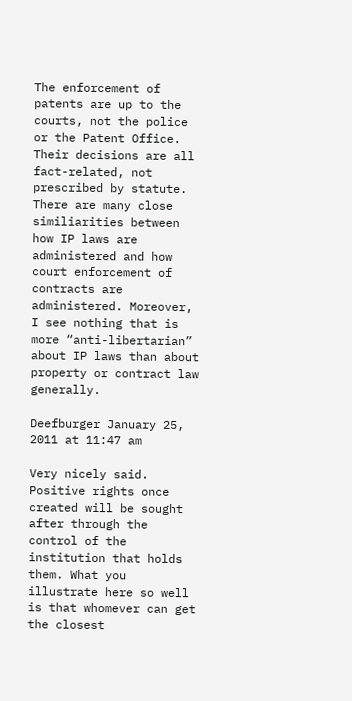The enforcement of patents are up to the courts, not the police or the Patent Office. Their decisions are all fact-related, not prescribed by statute. There are many close similiarities between how IP laws are administered and how court enforcement of contracts are administered. Moreover, I see nothing that is more “anti-libertarian” about IP laws than about property or contract law generally.

Deefburger January 25, 2011 at 11:47 am

Very nicely said. Positive rights once created will be sought after through the control of the institution that holds them. What you illustrate here so well is that whomever can get the closest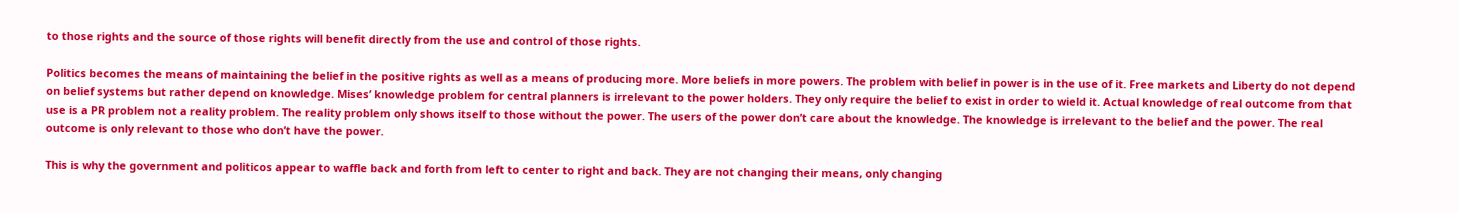to those rights and the source of those rights will benefit directly from the use and control of those rights.

Politics becomes the means of maintaining the belief in the positive rights as well as a means of producing more. More beliefs in more powers. The problem with belief in power is in the use of it. Free markets and Liberty do not depend on belief systems but rather depend on knowledge. Mises’ knowledge problem for central planners is irrelevant to the power holders. They only require the belief to exist in order to wield it. Actual knowledge of real outcome from that use is a PR problem not a reality problem. The reality problem only shows itself to those without the power. The users of the power don’t care about the knowledge. The knowledge is irrelevant to the belief and the power. The real outcome is only relevant to those who don’t have the power.

This is why the government and politicos appear to waffle back and forth from left to center to right and back. They are not changing their means, only changing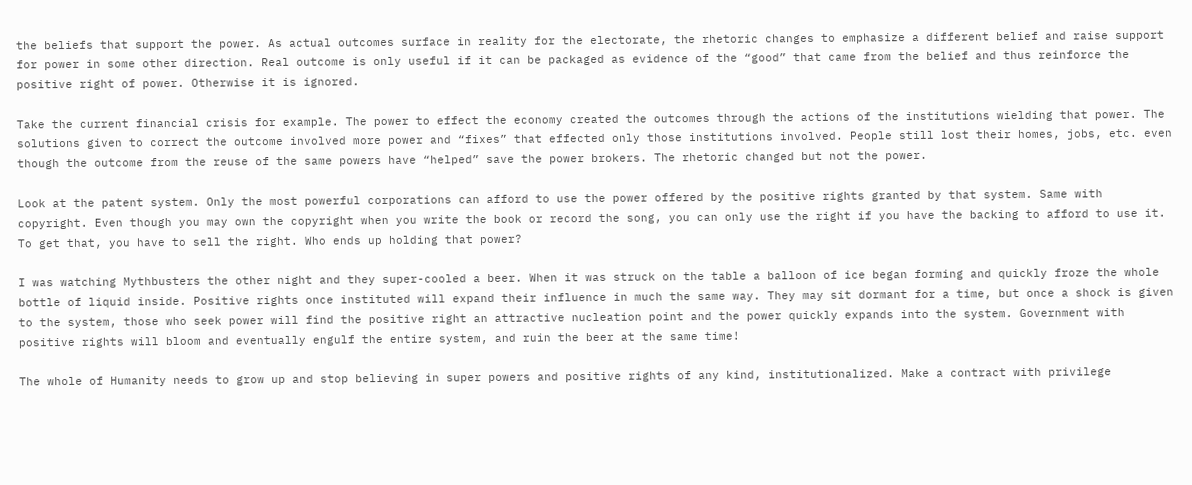the beliefs that support the power. As actual outcomes surface in reality for the electorate, the rhetoric changes to emphasize a different belief and raise support for power in some other direction. Real outcome is only useful if it can be packaged as evidence of the “good” that came from the belief and thus reinforce the positive right of power. Otherwise it is ignored.

Take the current financial crisis for example. The power to effect the economy created the outcomes through the actions of the institutions wielding that power. The solutions given to correct the outcome involved more power and “fixes” that effected only those institutions involved. People still lost their homes, jobs, etc. even though the outcome from the reuse of the same powers have “helped” save the power brokers. The rhetoric changed but not the power.

Look at the patent system. Only the most powerful corporations can afford to use the power offered by the positive rights granted by that system. Same with copyright. Even though you may own the copyright when you write the book or record the song, you can only use the right if you have the backing to afford to use it. To get that, you have to sell the right. Who ends up holding that power?

I was watching Mythbusters the other night and they super-cooled a beer. When it was struck on the table a balloon of ice began forming and quickly froze the whole bottle of liquid inside. Positive rights once instituted will expand their influence in much the same way. They may sit dormant for a time, but once a shock is given to the system, those who seek power will find the positive right an attractive nucleation point and the power quickly expands into the system. Government with positive rights will bloom and eventually engulf the entire system, and ruin the beer at the same time!

The whole of Humanity needs to grow up and stop believing in super powers and positive rights of any kind, institutionalized. Make a contract with privilege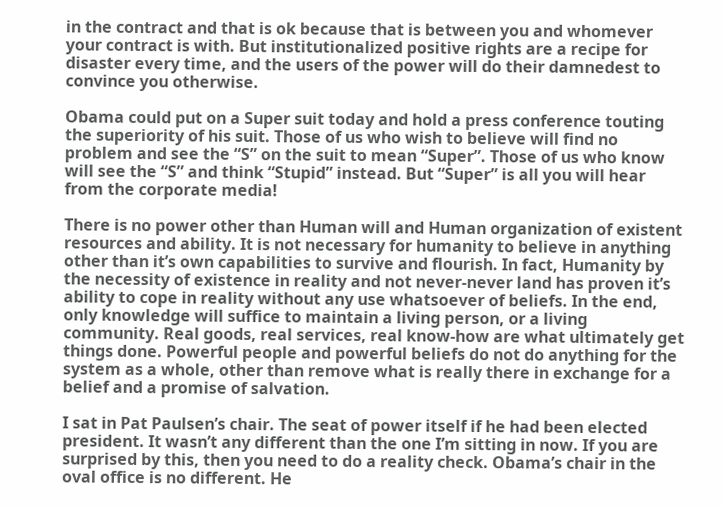in the contract and that is ok because that is between you and whomever your contract is with. But institutionalized positive rights are a recipe for disaster every time, and the users of the power will do their damnedest to convince you otherwise.

Obama could put on a Super suit today and hold a press conference touting the superiority of his suit. Those of us who wish to believe will find no problem and see the “S” on the suit to mean “Super”. Those of us who know will see the “S” and think “Stupid” instead. But “Super” is all you will hear from the corporate media!

There is no power other than Human will and Human organization of existent resources and ability. It is not necessary for humanity to believe in anything other than it’s own capabilities to survive and flourish. In fact, Humanity by the necessity of existence in reality and not never-never land has proven it’s ability to cope in reality without any use whatsoever of beliefs. In the end, only knowledge will suffice to maintain a living person, or a living community. Real goods, real services, real know-how are what ultimately get things done. Powerful people and powerful beliefs do not do anything for the system as a whole, other than remove what is really there in exchange for a belief and a promise of salvation.

I sat in Pat Paulsen’s chair. The seat of power itself if he had been elected president. It wasn’t any different than the one I’m sitting in now. If you are surprised by this, then you need to do a reality check. Obama’s chair in the oval office is no different. He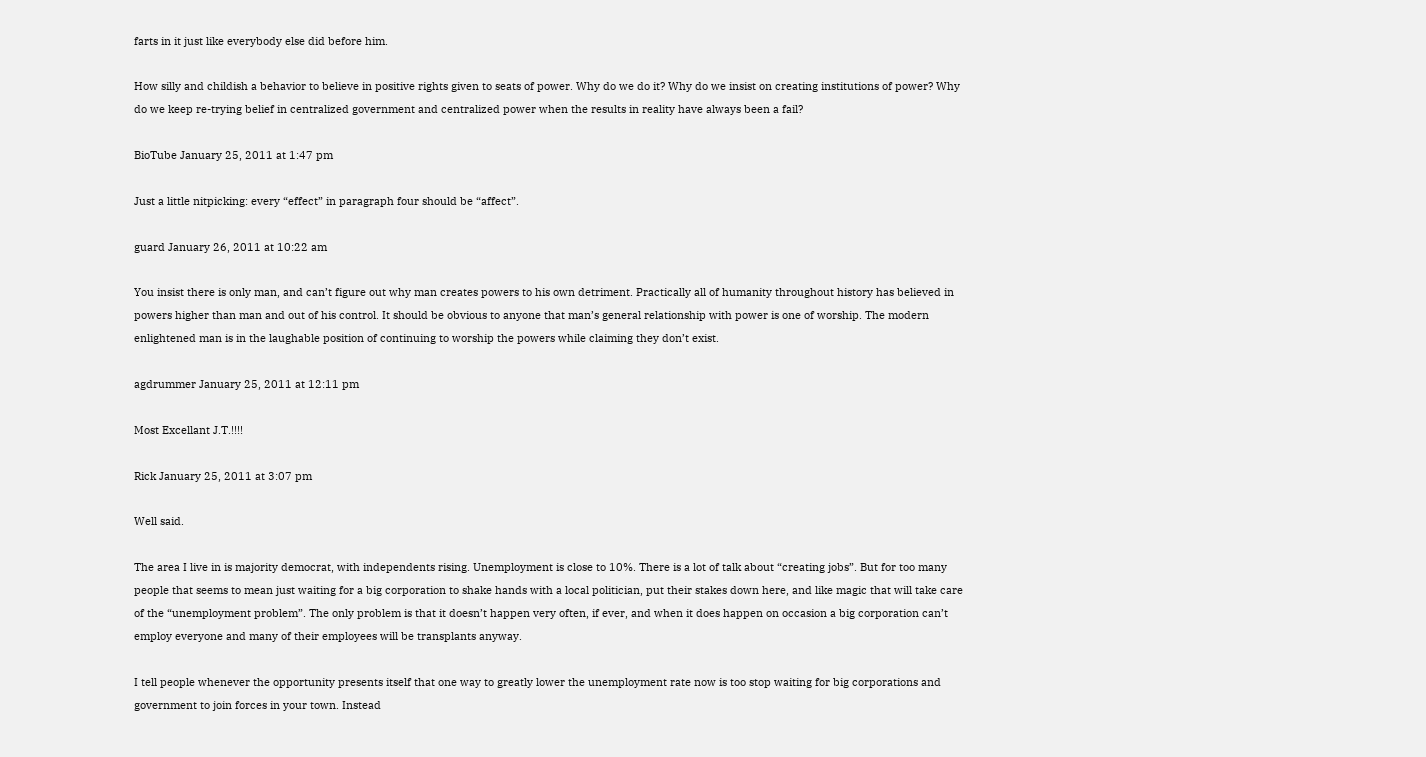farts in it just like everybody else did before him.

How silly and childish a behavior to believe in positive rights given to seats of power. Why do we do it? Why do we insist on creating institutions of power? Why do we keep re-trying belief in centralized government and centralized power when the results in reality have always been a fail?

BioTube January 25, 2011 at 1:47 pm

Just a little nitpicking: every “effect” in paragraph four should be “affect”.

guard January 26, 2011 at 10:22 am

You insist there is only man, and can’t figure out why man creates powers to his own detriment. Practically all of humanity throughout history has believed in powers higher than man and out of his control. It should be obvious to anyone that man’s general relationship with power is one of worship. The modern enlightened man is in the laughable position of continuing to worship the powers while claiming they don’t exist.

agdrummer January 25, 2011 at 12:11 pm

Most Excellant J.T.!!!!

Rick January 25, 2011 at 3:07 pm

Well said.

The area I live in is majority democrat, with independents rising. Unemployment is close to 10%. There is a lot of talk about “creating jobs”. But for too many people that seems to mean just waiting for a big corporation to shake hands with a local politician, put their stakes down here, and like magic that will take care of the “unemployment problem”. The only problem is that it doesn’t happen very often, if ever, and when it does happen on occasion a big corporation can’t employ everyone and many of their employees will be transplants anyway.

I tell people whenever the opportunity presents itself that one way to greatly lower the unemployment rate now is too stop waiting for big corporations and government to join forces in your town. Instead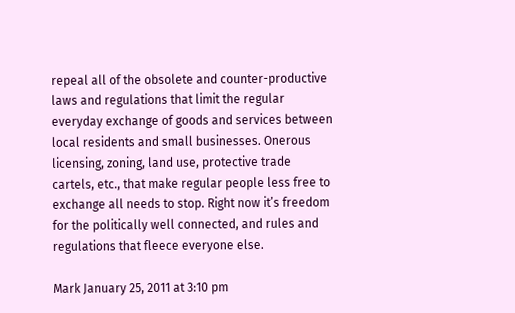repeal all of the obsolete and counter-productive laws and regulations that limit the regular everyday exchange of goods and services between local residents and small businesses. Onerous licensing, zoning, land use, protective trade cartels, etc., that make regular people less free to exchange all needs to stop. Right now it’s freedom for the politically well connected, and rules and regulations that fleece everyone else.

Mark January 25, 2011 at 3:10 pm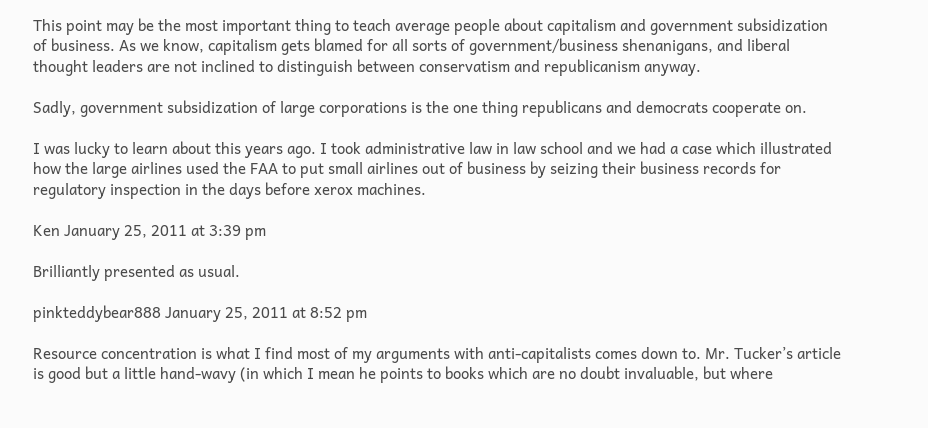This point may be the most important thing to teach average people about capitalism and government subsidization of business. As we know, capitalism gets blamed for all sorts of government/business shenanigans, and liberal thought leaders are not inclined to distinguish between conservatism and republicanism anyway.

Sadly, government subsidization of large corporations is the one thing republicans and democrats cooperate on.

I was lucky to learn about this years ago. I took administrative law in law school and we had a case which illustrated how the large airlines used the FAA to put small airlines out of business by seizing their business records for regulatory inspection in the days before xerox machines.

Ken January 25, 2011 at 3:39 pm

Brilliantly presented as usual.

pinkteddybear888 January 25, 2011 at 8:52 pm

Resource concentration is what I find most of my arguments with anti-capitalists comes down to. Mr. Tucker’s article is good but a little hand-wavy (in which I mean he points to books which are no doubt invaluable, but where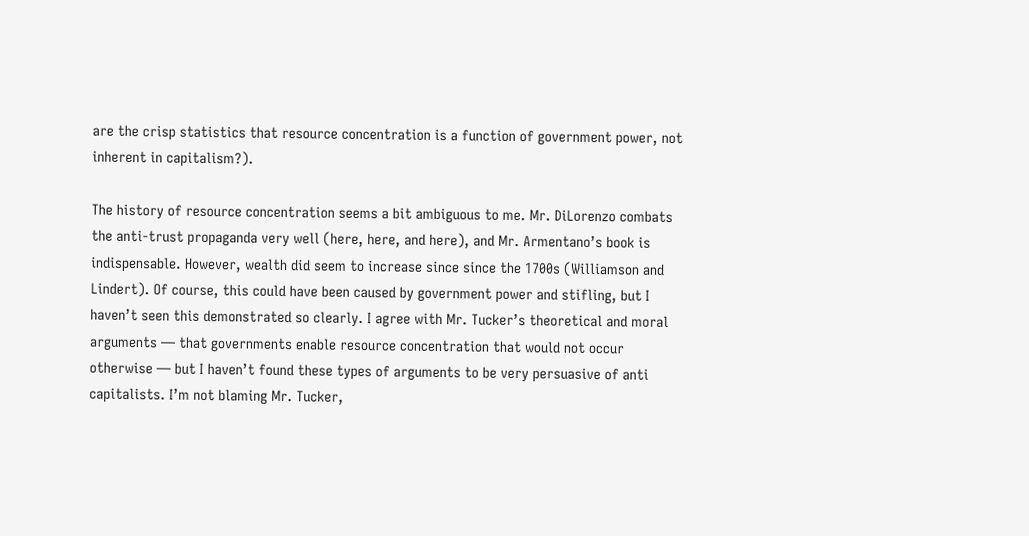are the crisp statistics that resource concentration is a function of government power, not inherent in capitalism?).

The history of resource concentration seems a bit ambiguous to me. Mr. DiLorenzo combats the anti-trust propaganda very well (here, here, and here), and Mr. Armentano’s book is indispensable. However, wealth did seem to increase since since the 1700s (Williamson and Lindert). Of course, this could have been caused by government power and stifling, but I haven’t seen this demonstrated so clearly. I agree with Mr. Tucker’s theoretical and moral arguments — that governments enable resource concentration that would not occur otherwise — but I haven’t found these types of arguments to be very persuasive of anti capitalists. I’m not blaming Mr. Tucker,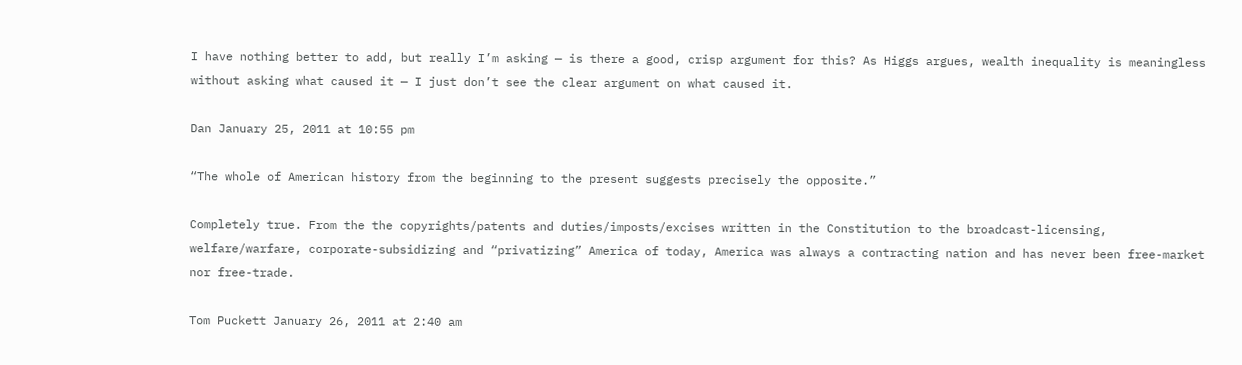I have nothing better to add, but really I’m asking — is there a good, crisp argument for this? As Higgs argues, wealth inequality is meaningless without asking what caused it — I just don’t see the clear argument on what caused it.

Dan January 25, 2011 at 10:55 pm

“The whole of American history from the beginning to the present suggests precisely the opposite.”

Completely true. From the the copyrights/patents and duties/imposts/excises written in the Constitution to the broadcast-licensing, welfare/warfare, corporate-subsidizing and “privatizing” America of today, America was always a contracting nation and has never been free-market nor free-trade.

Tom Puckett January 26, 2011 at 2:40 am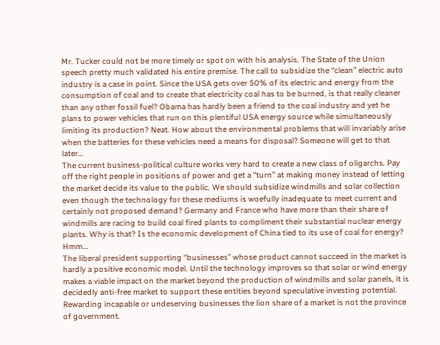Mr. Tucker could not be more timely or spot on with his analysis. The State of the Union speech pretty much validated his entire premise. The call to subsidize the “clean” electric auto industry is a case in point. Since the USA gets over 50% of its electric and energy from the consumption of coal and to create that electricity coal has to be burned, is that really cleaner than any other fossil fuel? Obama has hardly been a friend to the coal industry and yet he plans to power vehicles that run on this plentiful USA energy source while simultaneously limiting its production? Neat. How about the environmental problems that will invariably arise when the batteries for these vehicles need a means for disposal? Someone will get to that later…
The current business-political culture works very hard to create a new class of oligarchs. Pay off the right people in positions of power and get a “turn” at making money instead of letting the market decide its value to the public. We should subsidize windmills and solar collection even though the technology for these mediums is woefully inadequate to meet current and certainly not proposed demand? Germany and France who have more than their share of windmills are racing to build coal fired plants to compliment their substantial nuclear energy plants. Why is that? Is the economic development of China tied to its use of coal for energy? Hmm…
The liberal president supporting “businesses” whose product cannot succeed in the market is hardly a positive economic model. Until the technology improves so that solar or wind energy makes a viable impact on the market beyond the production of windmills and solar panels, it is decidedly anti-free market to support these entities beyond speculative investing potential.
Rewarding incapable or undeserving businesses the lion share of a market is not the province of government.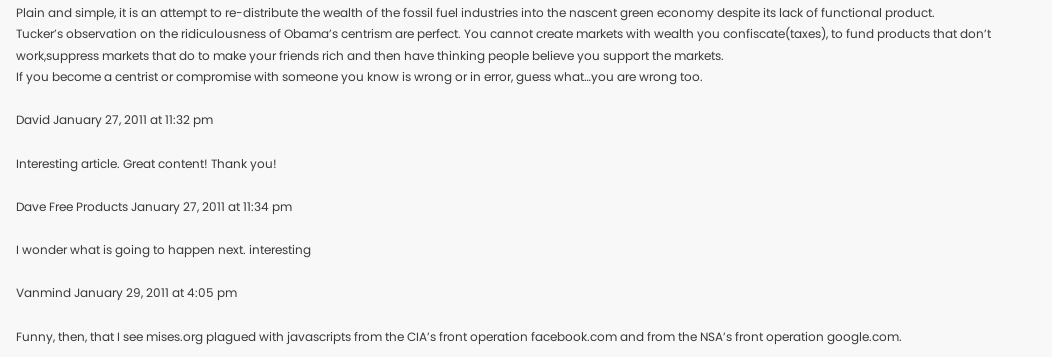Plain and simple, it is an attempt to re-distribute the wealth of the fossil fuel industries into the nascent green economy despite its lack of functional product.
Tucker’s observation on the ridiculousness of Obama’s centrism are perfect. You cannot create markets with wealth you confiscate(taxes), to fund products that don’t work,suppress markets that do to make your friends rich and then have thinking people believe you support the markets.
If you become a centrist or compromise with someone you know is wrong or in error, guess what…you are wrong too.

David January 27, 2011 at 11:32 pm

Interesting article. Great content! Thank you!

Dave Free Products January 27, 2011 at 11:34 pm

I wonder what is going to happen next. interesting

Vanmind January 29, 2011 at 4:05 pm

Funny, then, that I see mises.org plagued with javascripts from the CIA’s front operation facebook.com and from the NSA’s front operation google.com.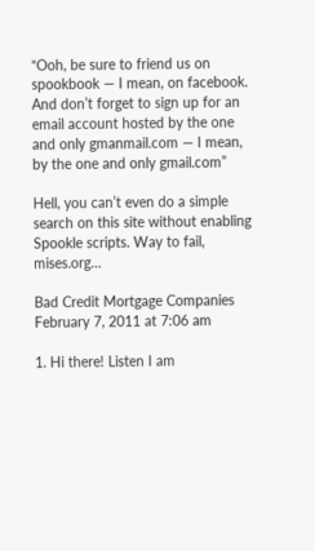“Ooh, be sure to friend us on spookbook — I mean, on facebook. And don’t forget to sign up for an email account hosted by the one and only gmanmail.com — I mean, by the one and only gmail.com”

Hell, you can’t even do a simple search on this site without enabling Spookle scripts. Way to fail, mises.org…

Bad Credit Mortgage Companies February 7, 2011 at 7:06 am

1. Hi there! Listen I am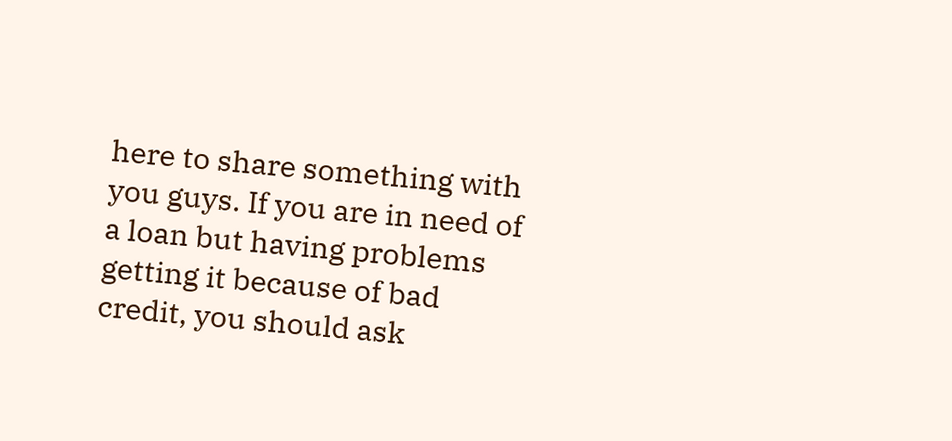here to share something with you guys. If you are in need of a loan but having problems getting it because of bad credit, you should ask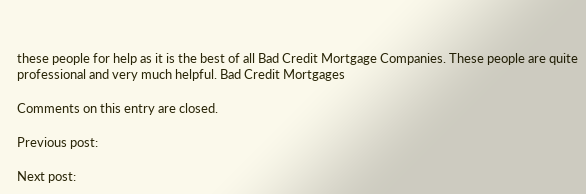these people for help as it is the best of all Bad Credit Mortgage Companies. These people are quite professional and very much helpful. Bad Credit Mortgages

Comments on this entry are closed.

Previous post:

Next post: